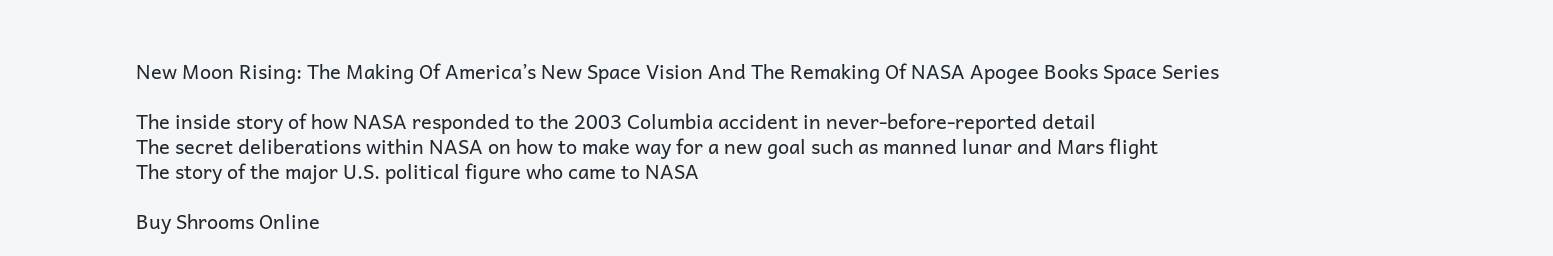New Moon Rising: The Making Of America’s New Space Vision And The Remaking Of NASA Apogee Books Space Series

The inside story of how NASA responded to the 2003 Columbia accident in never-before-reported detail
The secret deliberations within NASA on how to make way for a new goal such as manned lunar and Mars flight
The story of the major U.S. political figure who came to NASA

Buy Shrooms Online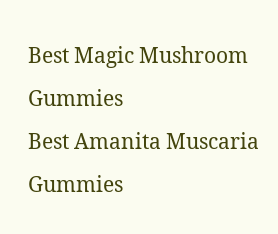Best Magic Mushroom Gummies
Best Amanita Muscaria Gummies